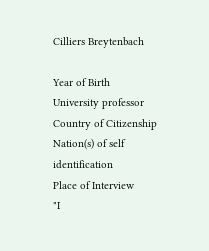Cilliers Breytenbach

Year of Birth
University professor
Country of Citizenship
Nation(s) of self identification
Place of Interview
"I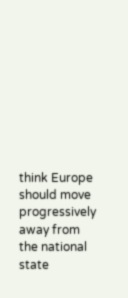think Europe should move progressively away from the national state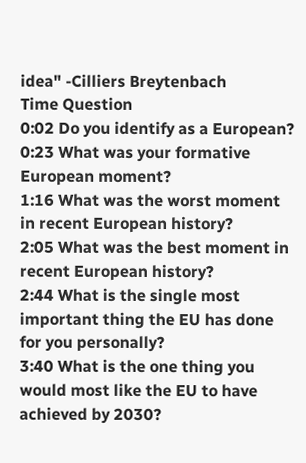idea" -Cilliers Breytenbach
Time Question
0:02 Do you identify as a European?
0:23 What was your formative European moment?
1:16 What was the worst moment in recent European history?
2:05 What was the best moment in recent European history?
2:44 What is the single most important thing the EU has done for you personally?
3:40 What is the one thing you would most like the EU to have achieved by 2030?